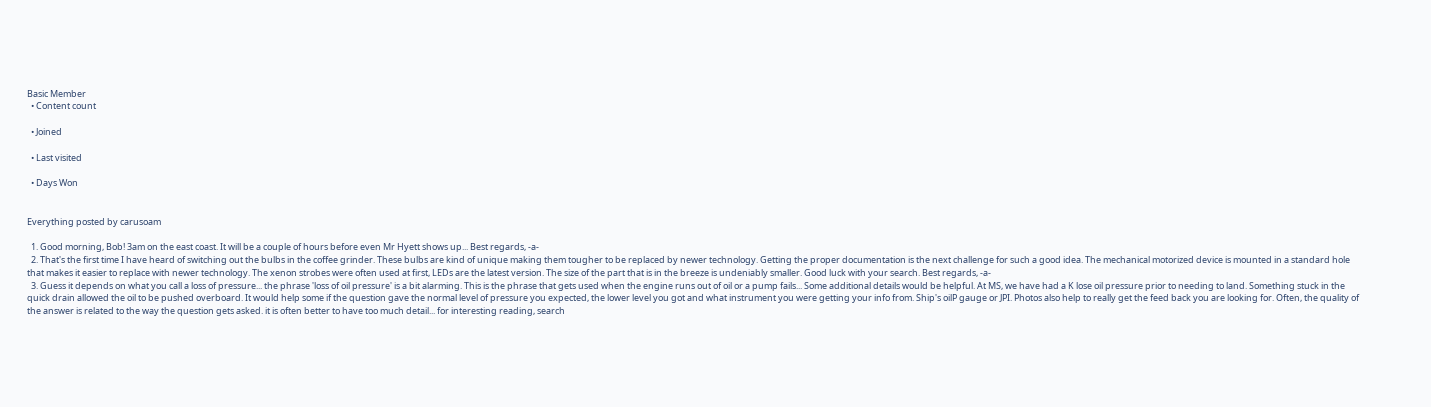Basic Member
  • Content count

  • Joined

  • Last visited

  • Days Won


Everything posted by carusoam

  1. Good morning, Bob! 3am on the east coast. It will be a couple of hours before even Mr Hyett shows up... Best regards, -a-
  2. That's the first time I have heard of switching out the bulbs in the coffee grinder. These bulbs are kind of unique making them tougher to be replaced by newer technology. Getting the proper documentation is the next challenge for such a good idea. The mechanical motorized device is mounted in a standard hole that makes it easier to replace with newer technology. The xenon strobes were often used at first, LEDs are the latest version. The size of the part that is in the breeze is undeniably smaller. Good luck with your search. Best regards, -a-
  3. Guess it depends on what you call a loss of pressure... the phrase 'loss of oil pressure' is a bit alarming. This is the phrase that gets used when the engine runs out of oil or a pump fails... Some additional details would be helpful. At MS, we have had a K lose oil pressure prior to needing to land. Something stuck in the quick drain allowed the oil to be pushed overboard. It would help some if the question gave the normal level of pressure you expected, the lower level you got and what instrument you were getting your info from. Ship's oilP gauge or JPI. Photos also help to really get the feed back you are looking for. Often, the quality of the answer is related to the way the question gets asked. it is often better to have too much detail... for interesting reading, search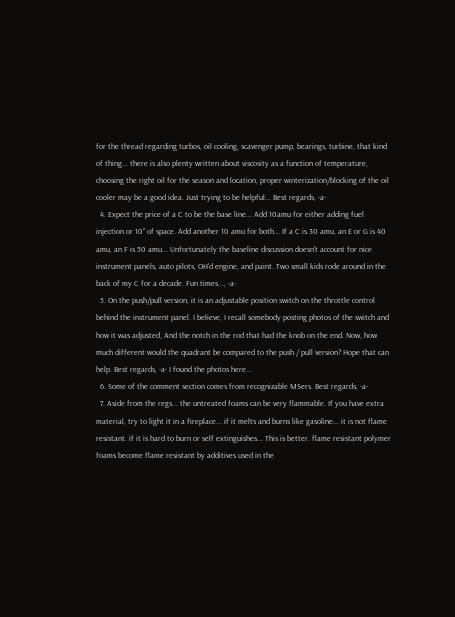for the thread regarding turbos, oil cooling, scavenger pump, bearings, turbine, that kind of thing... there is also plenty written about viscosity as a function of temperature, choosing the right oil for the season and location, proper winterization/blocking of the oil cooler may be a good idea. Just trying to be helpful... Best regards, -a-
  4. Expect the price of a C to be the base line... Add 10amu for either adding fuel injection or 10" of space. Add another 10 amu for both... If a C is 30 amu, an E or G is 40 amu, an F is 50 amu... Unfortunately the baseline discussion doesn't account for nice instrument panels, auto pilots, OH'd engine, and paint. Two small kids rode around in the back of my C for a decade. Fun times..., -a-
  5. On the push/pull version, it is an adjustable position switch on the throttle control behind the instrument panel. I believe, I recall somebody posting photos of the switch and how it was adjusted, And the notch in the rod that had the knob on the end. Now, how much different would the quadrant be compared to the push / pull version? Hope that can help. Best regards, -a- I found the photos here...
  6. Some of the comment section comes from recognizable MSers. Best regards, -a-
  7. Aside from the regs... the untreated foams can be very flammable. If you have extra material, try to light it in a fireplace... if it melts and burns like gasoline... it is not flame resistant. if it is hard to burn or self extinguishes... This is better. flame resistant polymer foams become flame resistant by additives used in the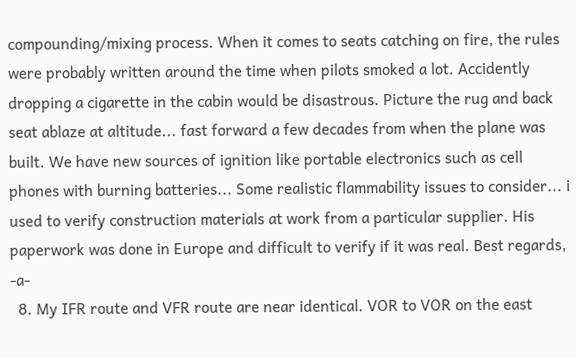compounding/mixing process. When it comes to seats catching on fire, the rules were probably written around the time when pilots smoked a lot. Accidently dropping a cigarette in the cabin would be disastrous. Picture the rug and back seat ablaze at altitude... fast forward a few decades from when the plane was built. We have new sources of ignition like portable electronics such as cell phones with burning batteries... Some realistic flammability issues to consider... i used to verify construction materials at work from a particular supplier. His paperwork was done in Europe and difficult to verify if it was real. Best regards, -a-
  8. My IFR route and VFR route are near identical. VOR to VOR on the east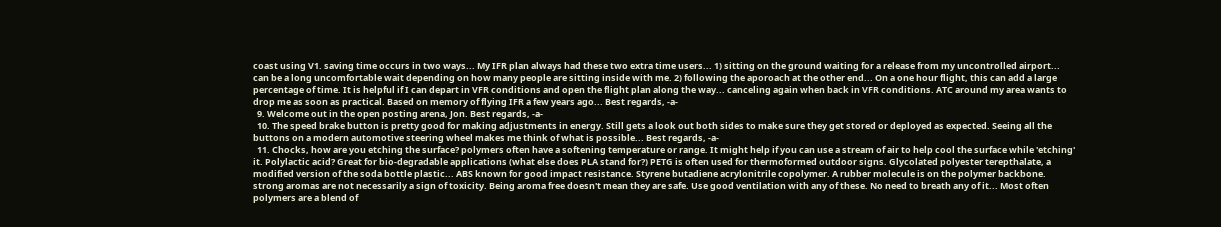coast using V1. saving time occurs in two ways... My IFR plan always had these two extra time users... 1) sitting on the ground waiting for a release from my uncontrolled airport... can be a long uncomfortable wait depending on how many people are sitting inside with me. 2) following the aporoach at the other end... On a one hour flight, this can add a large percentage of time. It is helpful if I can depart in VFR conditions and open the flight plan along the way... canceling again when back in VFR conditions. ATC around my area wants to drop me as soon as practical. Based on memory of flying IFR a few years ago... Best regards, -a-
  9. Welcome out in the open posting arena, Jon. Best regards, -a-
  10. The speed brake button is pretty good for making adjustments in energy. Still gets a look out both sides to make sure they get stored or deployed as expected. Seeing all the buttons on a modern automotive steering wheel makes me think of what is possible... Best regards, -a-
  11. Chocks, how are you etching the surface? polymers often have a softening temperature or range. It might help if you can use a stream of air to help cool the surface while 'etching' it. Polylactic acid? Great for bio-degradable applications (what else does PLA stand for?) PETG is often used for thermoformed outdoor signs. Glycolated polyester terepthalate, a modified version of the soda bottle plastic... ABS known for good impact resistance. Styrene butadiene acrylonitrile copolymer. A rubber molecule is on the polymer backbone. strong aromas are not necessarily a sign of toxicity. Being aroma free doesn't mean they are safe. Use good ventilation with any of these. No need to breath any of it... Most often polymers are a blend of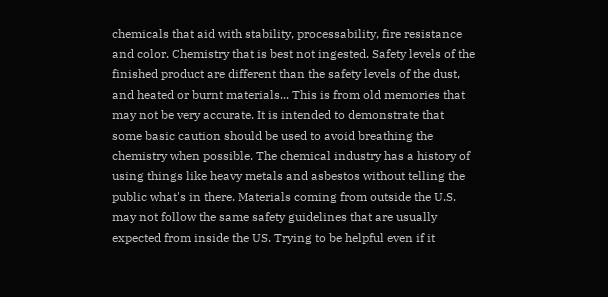chemicals that aid with stability, processability, fire resistance and color. Chemistry that is best not ingested. Safety levels of the finished product are different than the safety levels of the dust, and heated or burnt materials... This is from old memories that may not be very accurate. It is intended to demonstrate that some basic caution should be used to avoid breathing the chemistry when possible. The chemical industry has a history of using things like heavy metals and asbestos without telling the public what's in there. Materials coming from outside the U.S. may not follow the same safety guidelines that are usually expected from inside the US. Trying to be helpful even if it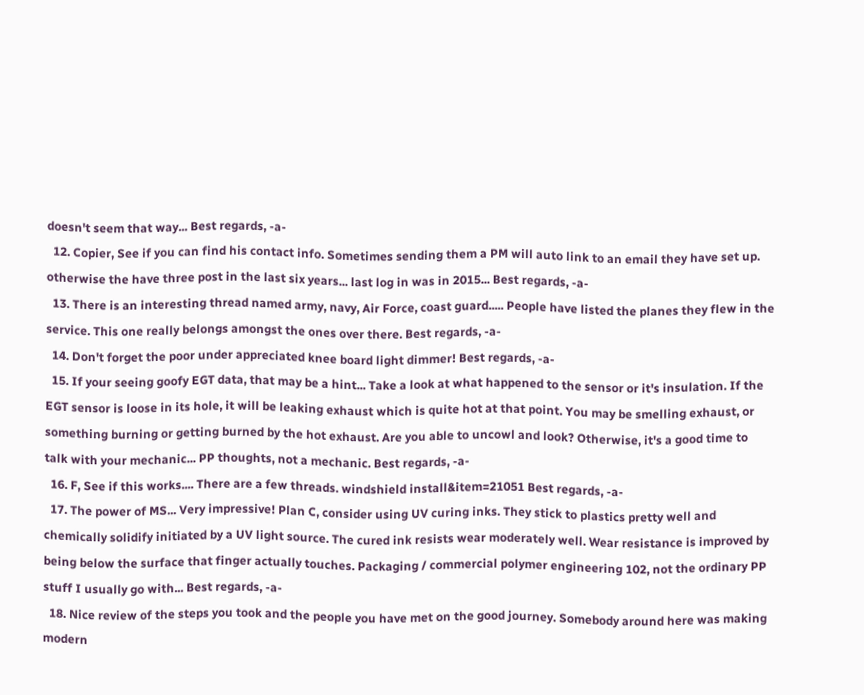doesn't seem that way... Best regards, -a-
  12. Copier, See if you can find his contact info. Sometimes sending them a PM will auto link to an email they have set up. otherwise the have three post in the last six years... last log in was in 2015... Best regards, -a-
  13. There is an interesting thread named army, navy, Air Force, coast guard..... People have listed the planes they flew in the service. This one really belongs amongst the ones over there. Best regards, -a-
  14. Don't forget the poor under appreciated knee board light dimmer! Best regards, -a-
  15. If your seeing goofy EGT data, that may be a hint... Take a look at what happened to the sensor or it's insulation. If the EGT sensor is loose in its hole, it will be leaking exhaust which is quite hot at that point. You may be smelling exhaust, or something burning or getting burned by the hot exhaust. Are you able to uncowl and look? Otherwise, it's a good time to talk with your mechanic... PP thoughts, not a mechanic. Best regards, -a-
  16. F, See if this works.... There are a few threads. windshield install&item=21051 Best regards, -a-
  17. The power of MS... Very impressive! Plan C, consider using UV curing inks. They stick to plastics pretty well and chemically solidify initiated by a UV light source. The cured ink resists wear moderately well. Wear resistance is improved by being below the surface that finger actually touches. Packaging / commercial polymer engineering 102, not the ordinary PP stuff I usually go with... Best regards, -a-
  18. Nice review of the steps you took and the people you have met on the good journey. Somebody around here was making modern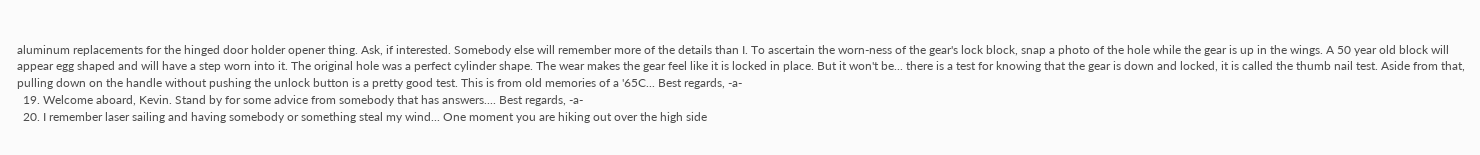aluminum replacements for the hinged door holder opener thing. Ask, if interested. Somebody else will remember more of the details than I. To ascertain the worn-ness of the gear's lock block, snap a photo of the hole while the gear is up in the wings. A 50 year old block will appear egg shaped and will have a step worn into it. The original hole was a perfect cylinder shape. The wear makes the gear feel like it is locked in place. But it won't be... there is a test for knowing that the gear is down and locked, it is called the thumb nail test. Aside from that, pulling down on the handle without pushing the unlock button is a pretty good test. This is from old memories of a '65C... Best regards, -a-
  19. Welcome aboard, Kevin. Stand by for some advice from somebody that has answers.... Best regards, -a-
  20. I remember laser sailing and having somebody or something steal my wind... One moment you are hiking out over the high side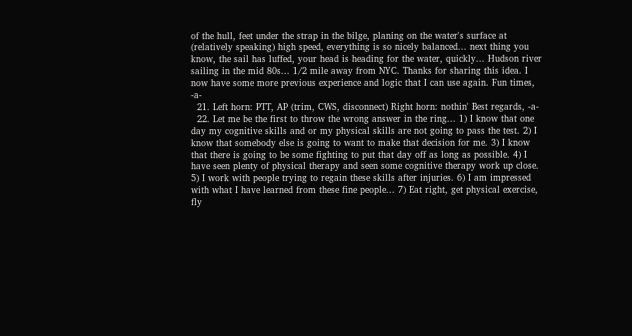of the hull, feet under the strap in the bilge, planing on the water's surface at (relatively speaking) high speed, everything is so nicely balanced... next thing you know, the sail has luffed, your head is heading for the water, quickly... Hudson river sailing in the mid 80s... 1/2 mile away from NYC. Thanks for sharing this idea. I now have some more previous experience and logic that I can use again. Fun times, -a-
  21. Left horn: PTT, AP (trim, CWS, disconnect) Right horn: nothin' Best regards, -a-
  22. Let me be the first to throw the wrong answer in the ring... 1) I know that one day my cognitive skills and or my physical skills are not going to pass the test. 2) I know that somebody else is going to want to make that decision for me. 3) I know that there is going to be some fighting to put that day off as long as possible. 4) I have seen plenty of physical therapy and seen some cognitive therapy work up close. 5) I work with people trying to regain these skills after injuries. 6) I am impressed with what I have learned from these fine people... 7) Eat right, get physical exercise, fly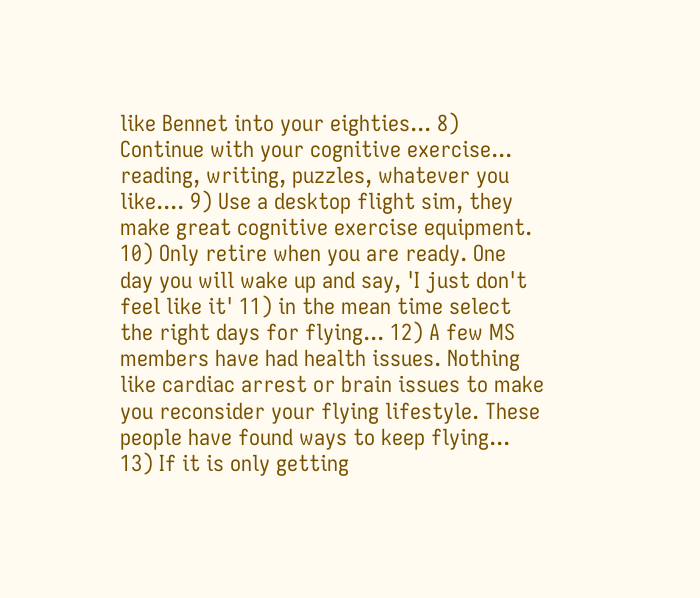like Bennet into your eighties... 8) Continue with your cognitive exercise... reading, writing, puzzles, whatever you like.... 9) Use a desktop flight sim, they make great cognitive exercise equipment. 10) Only retire when you are ready. One day you will wake up and say, 'I just don't feel like it' 11) in the mean time select the right days for flying... 12) A few MS members have had health issues. Nothing like cardiac arrest or brain issues to make you reconsider your flying lifestyle. These people have found ways to keep flying... 13) If it is only getting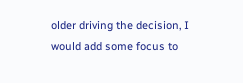older driving the decision, I would add some focus to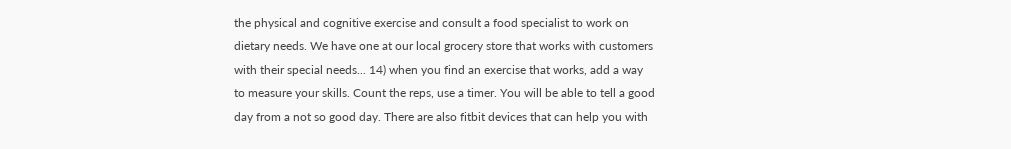the physical and cognitive exercise and consult a food specialist to work on dietary needs. We have one at our local grocery store that works with customers with their special needs... 14) when you find an exercise that works, add a way to measure your skills. Count the reps, use a timer. You will be able to tell a good day from a not so good day. There are also fitbit devices that can help you with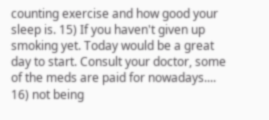counting exercise and how good your sleep is. 15) If you haven't given up smoking yet. Today would be a great day to start. Consult your doctor, some of the meds are paid for nowadays.... 16) not being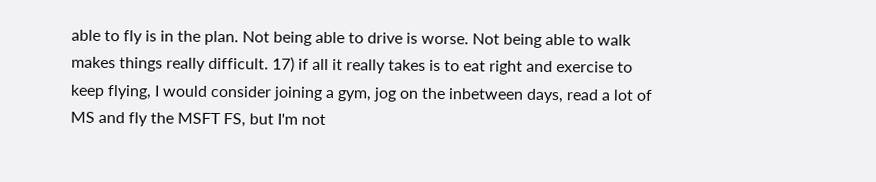able to fly is in the plan. Not being able to drive is worse. Not being able to walk makes things really difficult. 17) if all it really takes is to eat right and exercise to keep flying, I would consider joining a gym, jog on the inbetween days, read a lot of MS and fly the MSFT FS, but I'm not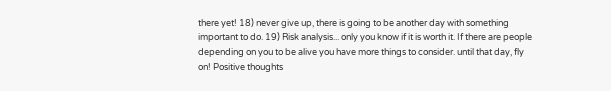there yet! 18) never give up, there is going to be another day with something important to do. 19) Risk analysis... only you know if it is worth it. If there are people depending on you to be alive you have more things to consider. until that day, fly on! Positive thoughts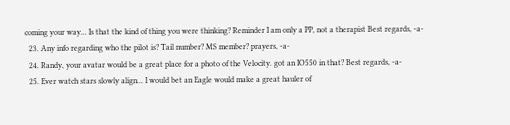coming your way... Is that the kind of thing you were thinking? Reminder I am only a PP, not a therapist Best regards, -a-
  23. Any info regarding who the pilot is? Tail number? MS member? prayers, -a-
  24. Randy, your avatar would be a great place for a photo of the Velocity. got an IO550 in that? Best regards, -a-
  25. Ever watch stars slowly align... I would bet an Eagle would make a great hauler of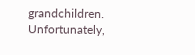grandchildren. Unfortunately,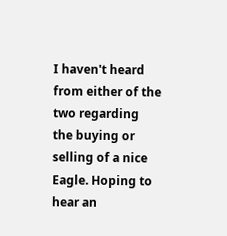I haven't heard from either of the two regarding the buying or selling of a nice Eagle. Hoping to hear an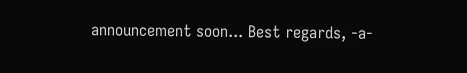announcement soon... Best regards, -a-